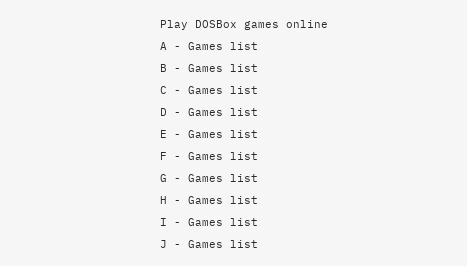Play DOSBox games online
A - Games list
B - Games list
C - Games list
D - Games list
E - Games list
F - Games list
G - Games list
H - Games list
I - Games list
J - Games list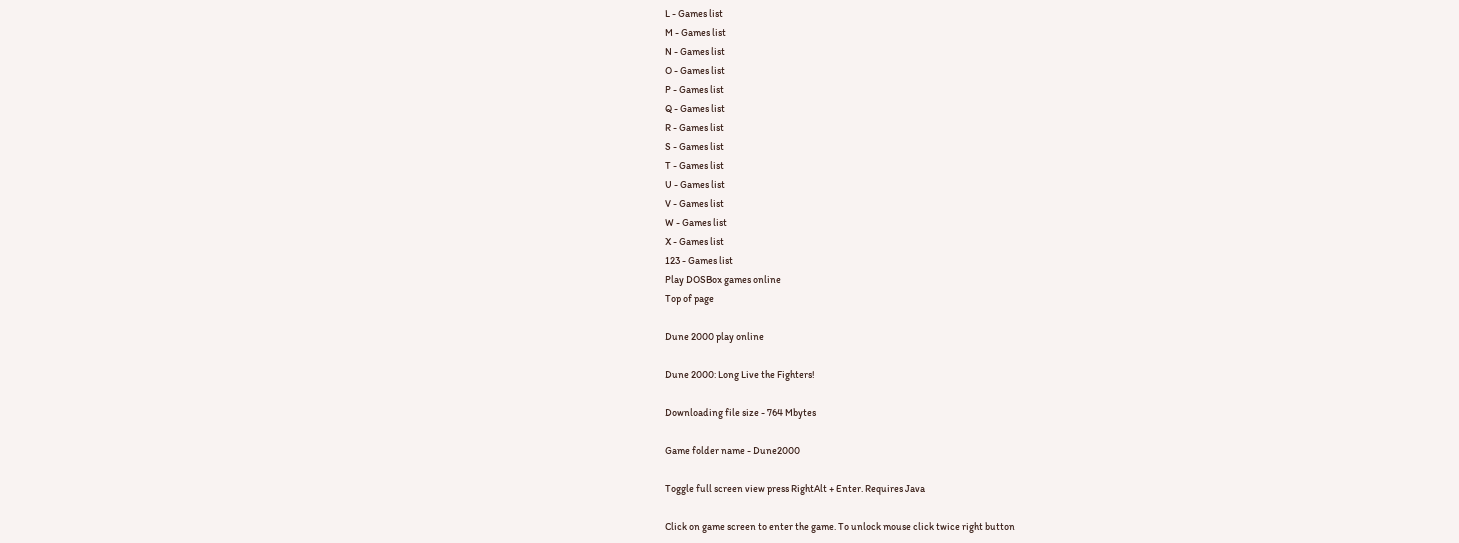L - Games list
M - Games list
N - Games list
O - Games list
P - Games list
Q - Games list
R - Games list
S - Games list
T - Games list
U - Games list
V - Games list
W - Games list
X - Games list
123 - Games list
Play DOSBox games online
Top of page

Dune 2000 play online

Dune 2000: Long Live the Fighters!

Downloading file size - 764 Mbytes

Game folder name - Dune2000

Toggle full screen view press RightAlt + Enter. Requires Java

Click on game screen to enter the game. To unlock mouse click twice right button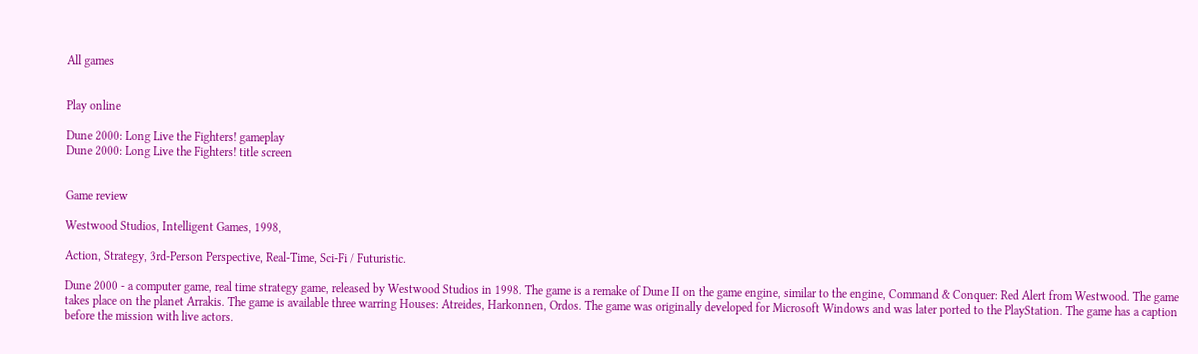All games


Play online

Dune 2000: Long Live the Fighters! gameplay
Dune 2000: Long Live the Fighters! title screen


Game review

Westwood Studios, Intelligent Games, 1998,

Action, Strategy, 3rd-Person Perspective, Real-Time, Sci-Fi / Futuristic.

Dune 2000 - a computer game, real time strategy game, released by Westwood Studios in 1998. The game is a remake of Dune II on the game engine, similar to the engine, Command & Conquer: Red Alert from Westwood. The game takes place on the planet Arrakis. The game is available three warring Houses: Atreides, Harkonnen, Ordos. The game was originally developed for Microsoft Windows and was later ported to the PlayStation. The game has a caption before the mission with live actors.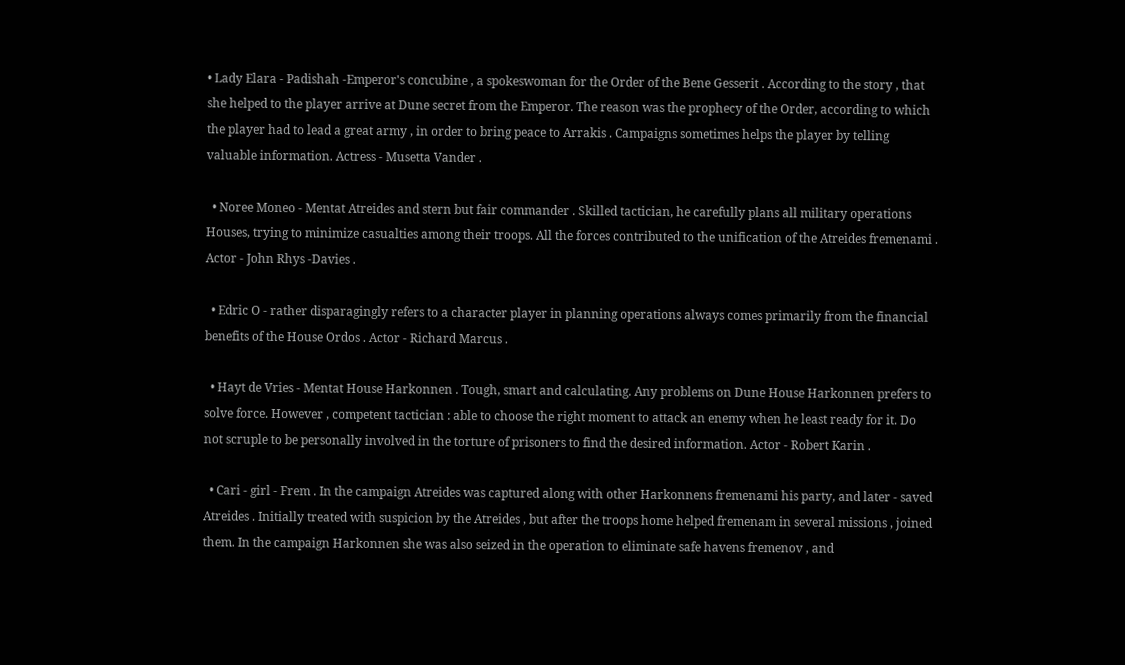• Lady Elara - Padishah -Emperor's concubine , a spokeswoman for the Order of the Bene Gesserit . According to the story , that she helped to the player arrive at Dune secret from the Emperor. The reason was the prophecy of the Order, according to which the player had to lead a great army , in order to bring peace to Arrakis . Campaigns sometimes helps the player by telling valuable information. Actress - Musetta Vander .

  • Noree Moneo - Mentat Atreides and stern but fair commander . Skilled tactician, he carefully plans all military operations Houses, trying to minimize casualties among their troops. All the forces contributed to the unification of the Atreides fremenami . Actor - John Rhys -Davies .

  • Edric O - rather disparagingly refers to a character player in planning operations always comes primarily from the financial benefits of the House Ordos . Actor - Richard Marcus .

  • Hayt de Vries - Mentat House Harkonnen . Tough, smart and calculating. Any problems on Dune House Harkonnen prefers to solve force. However , competent tactician : able to choose the right moment to attack an enemy when he least ready for it. Do not scruple to be personally involved in the torture of prisoners to find the desired information. Actor - Robert Karin .

  • Cari - girl - Frem . In the campaign Atreides was captured along with other Harkonnens fremenami his party, and later - saved Atreides . Initially treated with suspicion by the Atreides , but after the troops home helped fremenam in several missions , joined them. In the campaign Harkonnen she was also seized in the operation to eliminate safe havens fremenov , and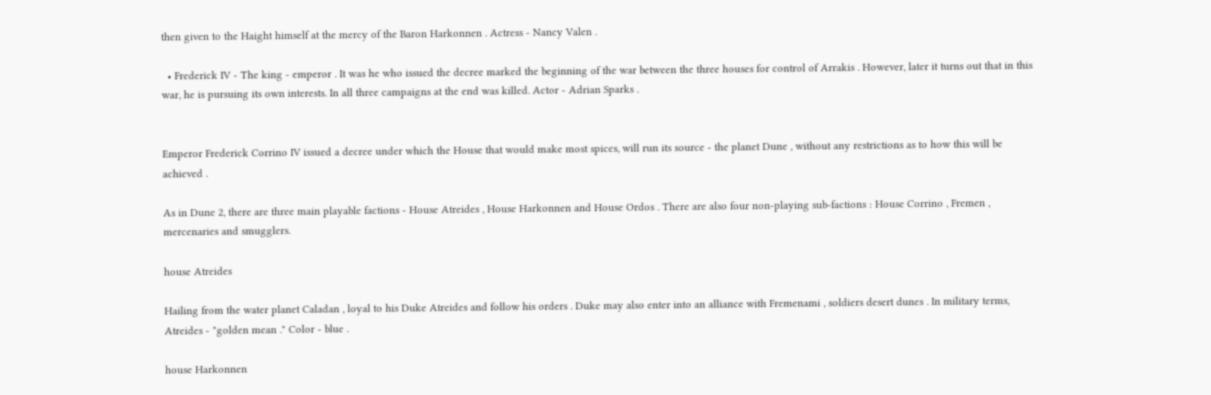then given to the Haight himself at the mercy of the Baron Harkonnen . Actress - Nancy Valen .

  • Frederick IV - The king - emperor . It was he who issued the decree marked the beginning of the war between the three houses for control of Arrakis . However, later it turns out that in this war, he is pursuing its own interests. In all three campaigns at the end was killed. Actor - Adrian Sparks .


Emperor Frederick Corrino IV issued a decree under which the House that would make most spices, will run its source - the planet Dune , without any restrictions as to how this will be achieved .

As in Dune 2, there are three main playable factions - House Atreides , House Harkonnen and House Ordos . There are also four non-playing sub-factions : House Corrino , Fremen , mercenaries and smugglers.

house Atreides

Hailing from the water planet Caladan , loyal to his Duke Atreides and follow his orders . Duke may also enter into an alliance with Fremenami , soldiers desert dunes . In military terms, Atreides - "golden mean ." Color - blue .

house Harkonnen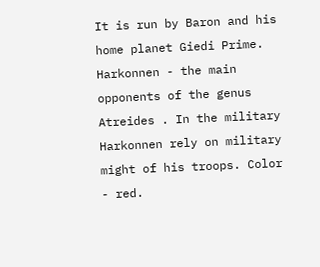It is run by Baron and his home planet Giedi Prime. Harkonnen - the main opponents of the genus Atreides . In the military Harkonnen rely on military might of his troops. Color - red.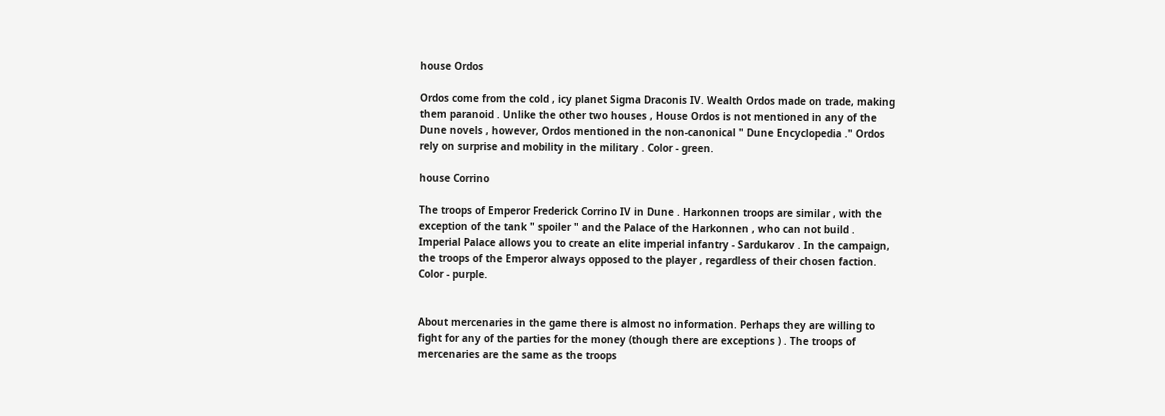house Ordos

Ordos come from the cold , icy planet Sigma Draconis IV. Wealth Ordos made on trade, making them paranoid . Unlike the other two houses , House Ordos is not mentioned in any of the Dune novels , however, Ordos mentioned in the non-canonical " Dune Encyclopedia ." Ordos rely on surprise and mobility in the military . Color - green.

house Corrino

The troops of Emperor Frederick Corrino IV in Dune . Harkonnen troops are similar , with the exception of the tank " spoiler " and the Palace of the Harkonnen , who can not build . Imperial Palace allows you to create an elite imperial infantry - Sardukarov . In the campaign, the troops of the Emperor always opposed to the player , regardless of their chosen faction. Color - purple.


About mercenaries in the game there is almost no information. Perhaps they are willing to fight for any of the parties for the money (though there are exceptions ) . The troops of mercenaries are the same as the troops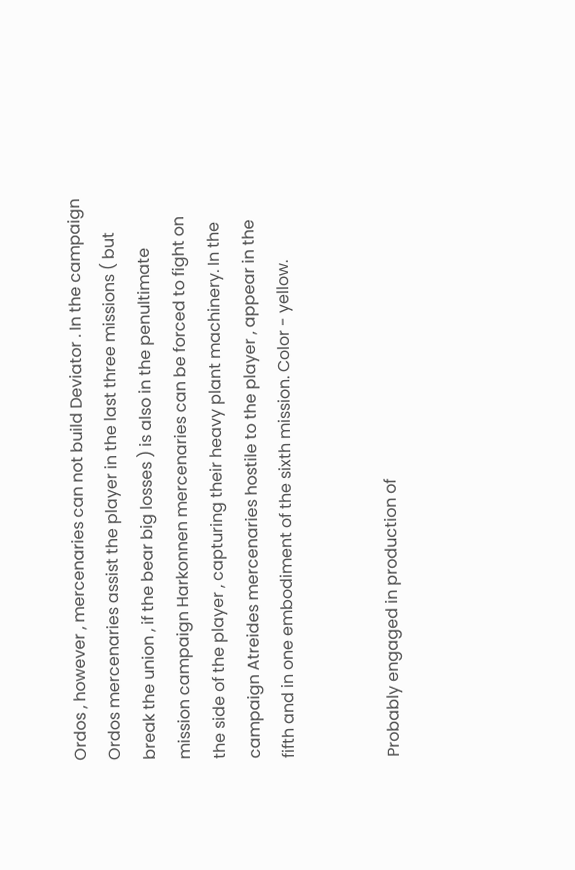Ordos , however , mercenaries can not build Deviator . In the campaign Ordos mercenaries assist the player in the last three missions ( but break the union , if the bear big losses ) is also in the penultimate mission campaign Harkonnen mercenaries can be forced to fight on the side of the player , capturing their heavy plant machinery. In the campaign Atreides mercenaries hostile to the player , appear in the fifth and in one embodiment of the sixth mission. Color - yellow.


Probably engaged in production of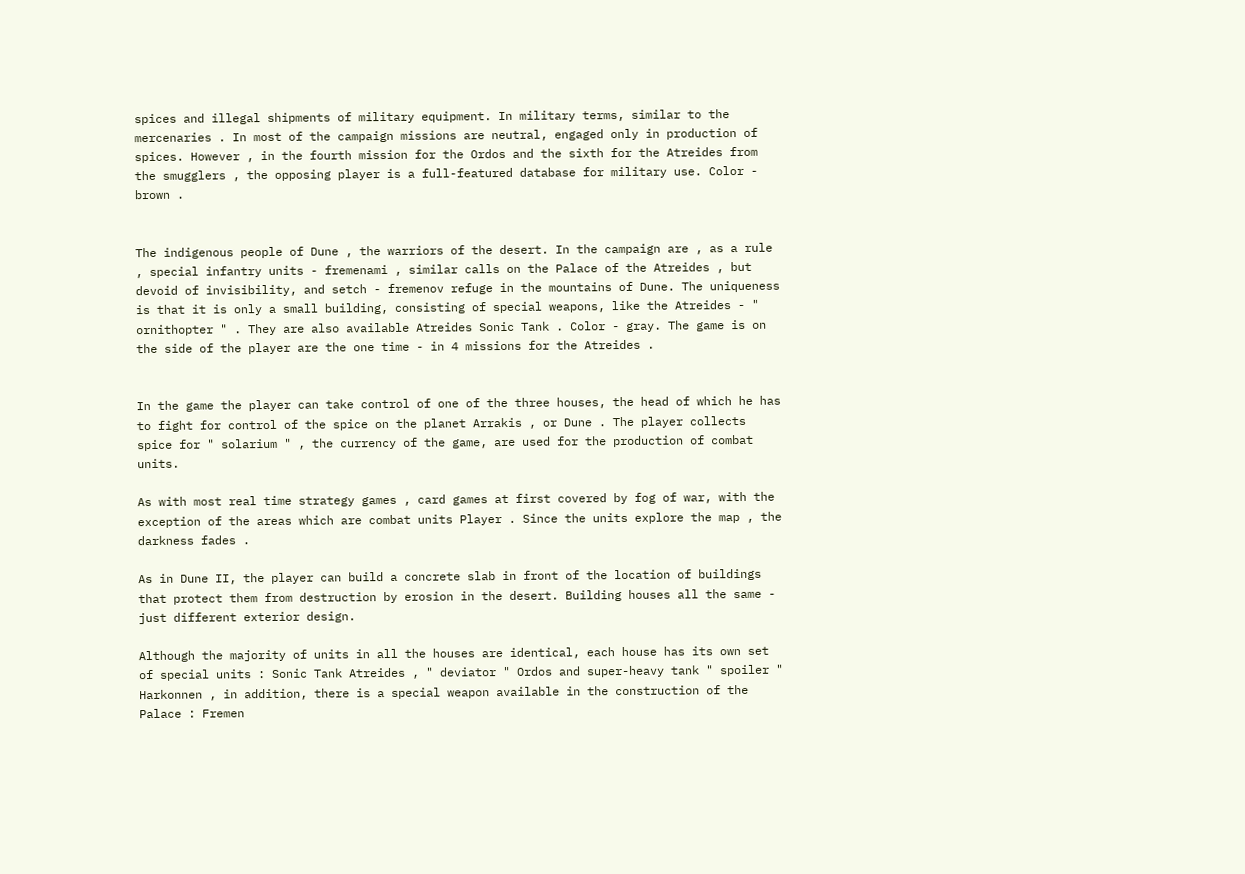spices and illegal shipments of military equipment. In military terms, similar to the mercenaries . In most of the campaign missions are neutral, engaged only in production of spices. However , in the fourth mission for the Ordos and the sixth for the Atreides from the smugglers , the opposing player is a full-featured database for military use. Color - brown .


The indigenous people of Dune , the warriors of the desert. In the campaign are , as a rule , special infantry units - fremenami , similar calls on the Palace of the Atreides , but devoid of invisibility, and setch - fremenov refuge in the mountains of Dune. The uniqueness is that it is only a small building, consisting of special weapons, like the Atreides - " ornithopter " . They are also available Atreides Sonic Tank . Color - gray. The game is on the side of the player are the one time - in 4 missions for the Atreides .


In the game the player can take control of one of the three houses, the head of which he has to fight for control of the spice on the planet Arrakis , or Dune . The player collects spice for " solarium " , the currency of the game, are used for the production of combat units.

As with most real time strategy games , card games at first covered by fog of war, with the exception of the areas which are combat units Player . Since the units explore the map , the darkness fades .

As in Dune II, the player can build a concrete slab in front of the location of buildings that protect them from destruction by erosion in the desert. Building houses all the same - just different exterior design.

Although the majority of units in all the houses are identical, each house has its own set of special units : Sonic Tank Atreides , " deviator " Ordos and super-heavy tank " spoiler " Harkonnen , in addition, there is a special weapon available in the construction of the Palace : Fremen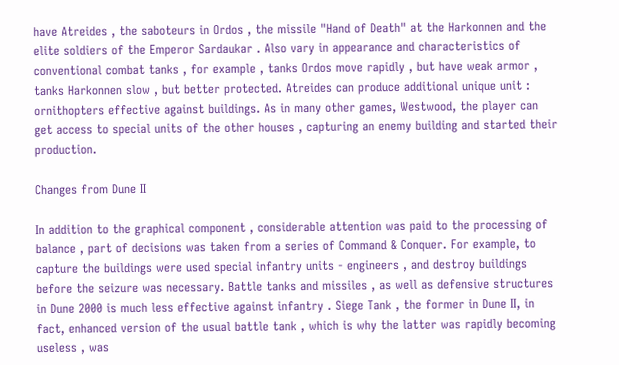have Atreides , the saboteurs in Ordos , the missile "Hand of Death" at the Harkonnen and the elite soldiers of the Emperor Sardaukar . Also vary in appearance and characteristics of conventional combat tanks , for example , tanks Ordos move rapidly , but have weak armor , tanks Harkonnen slow , but better protected. Atreides can produce additional unique unit : ornithopters effective against buildings. As in many other games, Westwood, the player can get access to special units of the other houses , capturing an enemy building and started their production.

Changes from Dune II

In addition to the graphical component , considerable attention was paid to the processing of balance , part of decisions was taken from a series of Command & Conquer. For example, to capture the buildings were used special infantry units - engineers , and destroy buildings before the seizure was necessary. Battle tanks and missiles , as well as defensive structures in Dune 2000 is much less effective against infantry . Siege Tank , the former in Dune II, in fact, enhanced version of the usual battle tank , which is why the latter was rapidly becoming useless , was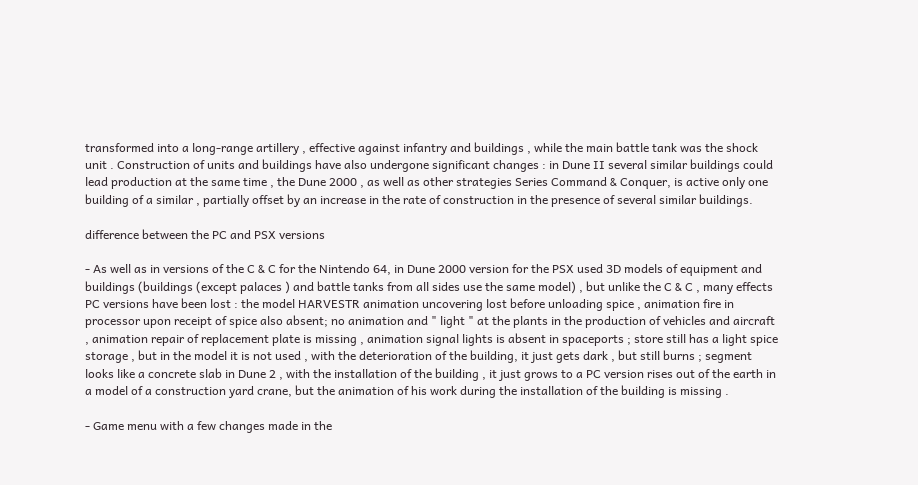transformed into a long-range artillery , effective against infantry and buildings , while the main battle tank was the shock unit . Construction of units and buildings have also undergone significant changes : in Dune II several similar buildings could lead production at the same time , the Dune 2000 , as well as other strategies Series Command & Conquer, is active only one building of a similar , partially offset by an increase in the rate of construction in the presence of several similar buildings.

difference between the PC and PSX versions

- As well as in versions of the C & C for the Nintendo 64, in Dune 2000 version for the PSX used 3D models of equipment and buildings (buildings (except palaces ) and battle tanks from all sides use the same model) , but unlike the C & C , many effects PC versions have been lost : the model HARVESTR animation uncovering lost before unloading spice , animation fire in processor upon receipt of spice also absent; no animation and " light " at the plants in the production of vehicles and aircraft , animation repair of replacement plate is missing , animation signal lights is absent in spaceports ; store still has a light spice storage , but in the model it is not used , with the deterioration of the building, it just gets dark , but still burns ; segment looks like a concrete slab in Dune 2 , with the installation of the building , it just grows to a PC version rises out of the earth in a model of a construction yard crane, but the animation of his work during the installation of the building is missing .

- Game menu with a few changes made in the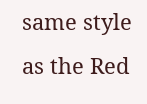same style as the Red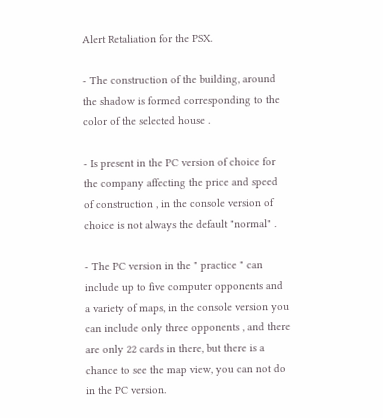Alert Retaliation for the PSX.

- The construction of the building, around the shadow is formed corresponding to the color of the selected house .

- Is present in the PC version of choice for the company affecting the price and speed of construction , in the console version of choice is not always the default "normal" .

- The PC version in the " practice " can include up to five computer opponents and a variety of maps, in the console version you can include only three opponents , and there are only 22 cards in there, but there is a chance to see the map view, you can not do in the PC version.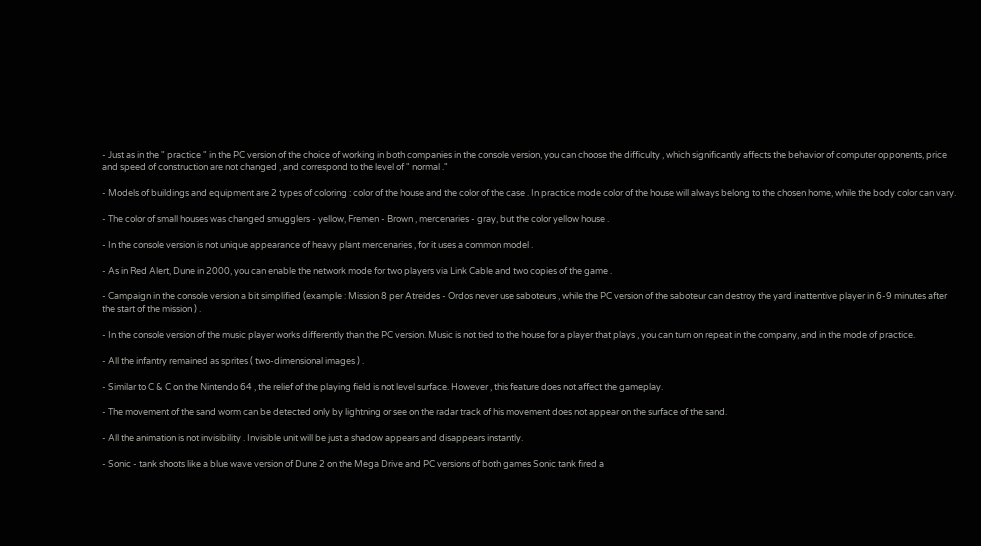- Just as in the " practice " in the PC version of the choice of working in both companies in the console version, you can choose the difficulty , which significantly affects the behavior of computer opponents, price and speed of construction are not changed , and correspond to the level of " normal ."

- Models of buildings and equipment are 2 types of coloring : color of the house and the color of the case . In practice mode color of the house will always belong to the chosen home, while the body color can vary.

- The color of small houses was changed smugglers - yellow, Fremen - Brown , mercenaries - gray, but the color yellow house .

- In the console version is not unique appearance of heavy plant mercenaries , for it uses a common model .

- As in Red Alert, Dune in 2000, you can enable the network mode for two players via Link Cable and two copies of the game .

- Campaign in the console version a bit simplified (example : Mission 8 per Atreides - Ordos never use saboteurs , while the PC version of the saboteur can destroy the yard inattentive player in 6-9 minutes after the start of the mission ) .

- In the console version of the music player works differently than the PC version. Music is not tied to the house for a player that plays , you can turn on repeat in the company, and in the mode of practice.

- All the infantry remained as sprites ( two-dimensional images ) .

- Similar to C & C on the Nintendo 64 , the relief of the playing field is not level surface. However , this feature does not affect the gameplay.

- The movement of the sand worm can be detected only by lightning or see on the radar track of his movement does not appear on the surface of the sand.

- All the animation is not invisibility . Invisible unit will be just a shadow appears and disappears instantly.

- Sonic - tank shoots like a blue wave version of Dune 2 on the Mega Drive and PC versions of both games Sonic tank fired a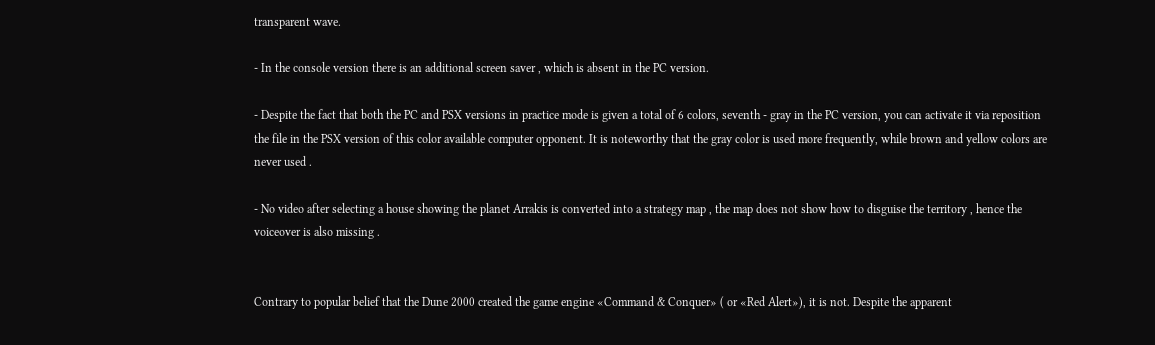transparent wave.

- In the console version there is an additional screen saver , which is absent in the PC version.

- Despite the fact that both the PC and PSX versions in practice mode is given a total of 6 colors, seventh - gray in the PC version, you can activate it via reposition the file in the PSX version of this color available computer opponent. It is noteworthy that the gray color is used more frequently, while brown and yellow colors are never used .

- No video after selecting a house showing the planet Arrakis is converted into a strategy map , the map does not show how to disguise the territory , hence the voiceover is also missing .


Contrary to popular belief that the Dune 2000 created the game engine «Command & Conquer» ( or «Red Alert»), it is not. Despite the apparent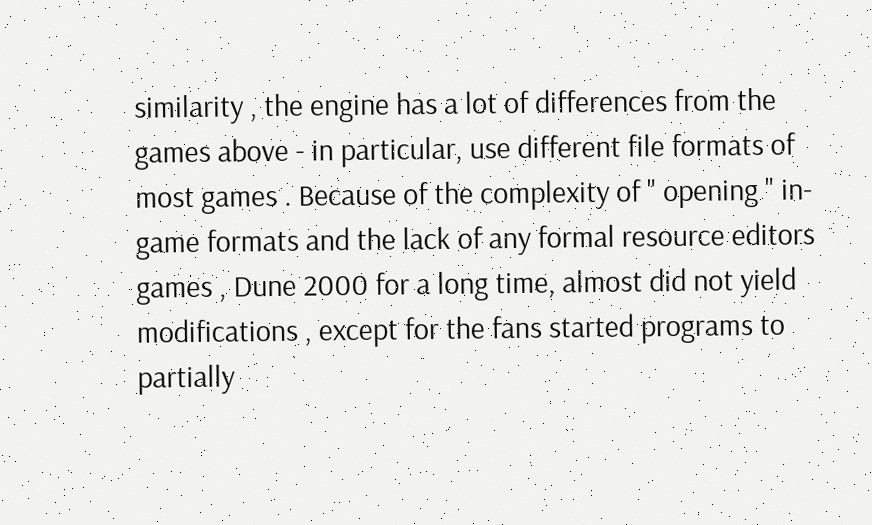similarity , the engine has a lot of differences from the games above - in particular, use different file formats of most games . Because of the complexity of " opening " in-game formats and the lack of any formal resource editors games , Dune 2000 for a long time, almost did not yield modifications , except for the fans started programs to partially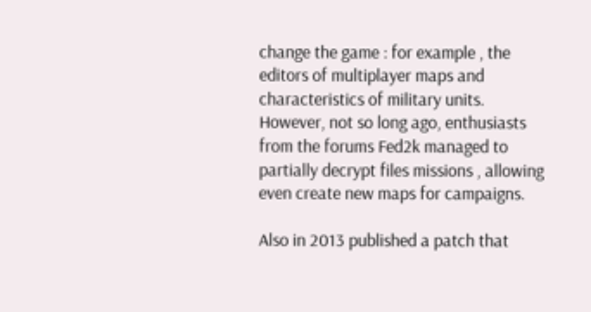change the game : for example , the editors of multiplayer maps and characteristics of military units. However, not so long ago, enthusiasts from the forums Fed2k managed to partially decrypt files missions , allowing even create new maps for campaigns.

Also in 2013 published a patch that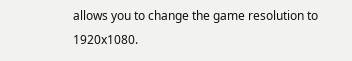allows you to change the game resolution to 1920x1080.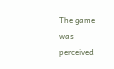The game was perceived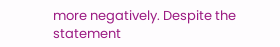more negatively. Despite the statement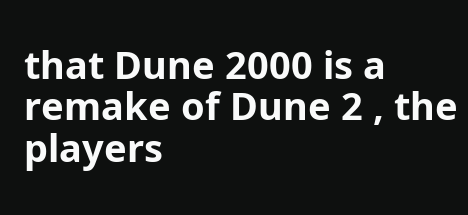that Dune 2000 is a remake of Dune 2 , the players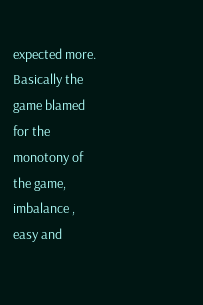expected more. Basically the game blamed for the monotony of the game, imbalance , easy and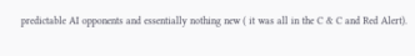predictable AI opponents and essentially nothing new ( it was all in the C & C and Red Alert).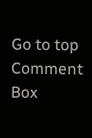Go to top
Comment Box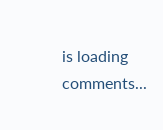is loading comments...